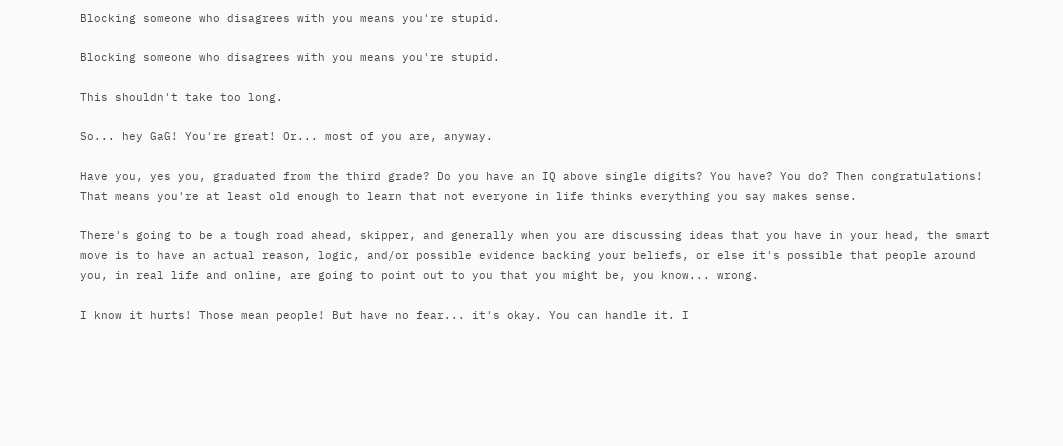Blocking someone who disagrees with you means you're stupid.

Blocking someone who disagrees with you means you're stupid.

This shouldn't take too long.

So... hey GaG! You're great! Or... most of you are, anyway.

Have you, yes you, graduated from the third grade? Do you have an IQ above single digits? You have? You do? Then congratulations! That means you're at least old enough to learn that not everyone in life thinks everything you say makes sense.

There's going to be a tough road ahead, skipper, and generally when you are discussing ideas that you have in your head, the smart move is to have an actual reason, logic, and/or possible evidence backing your beliefs, or else it's possible that people around you, in real life and online, are going to point out to you that you might be, you know... wrong.

I know it hurts! Those mean people! But have no fear... it's okay. You can handle it. I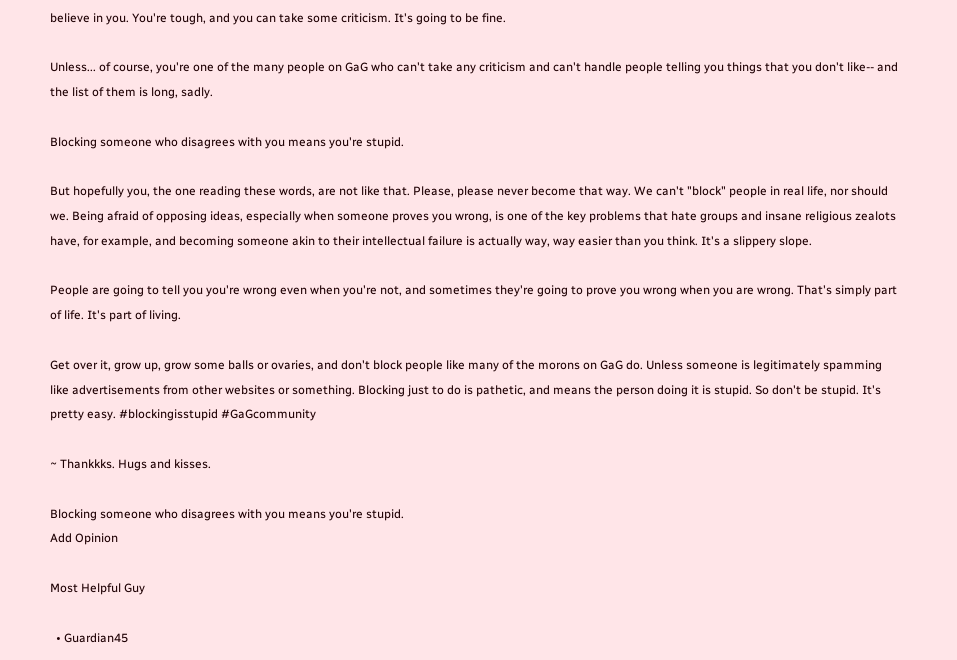believe in you. You're tough, and you can take some criticism. It's going to be fine.

Unless... of course, you're one of the many people on GaG who can't take any criticism and can't handle people telling you things that you don't like-- and the list of them is long, sadly.

Blocking someone who disagrees with you means you're stupid.

But hopefully you, the one reading these words, are not like that. Please, please never become that way. We can't "block" people in real life, nor should we. Being afraid of opposing ideas, especially when someone proves you wrong, is one of the key problems that hate groups and insane religious zealots have, for example, and becoming someone akin to their intellectual failure is actually way, way easier than you think. It's a slippery slope.

People are going to tell you you're wrong even when you're not, and sometimes they're going to prove you wrong when you are wrong. That's simply part of life. It's part of living.

Get over it, grow up, grow some balls or ovaries, and don't block people like many of the morons on GaG do. Unless someone is legitimately spamming like advertisements from other websites or something. Blocking just to do is pathetic, and means the person doing it is stupid. So don't be stupid. It's pretty easy. #blockingisstupid #GaGcommunity

~ Thankkks. Hugs and kisses.

Blocking someone who disagrees with you means you're stupid.
Add Opinion

Most Helpful Guy

  • Guardian45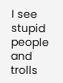I see stupid people and trolls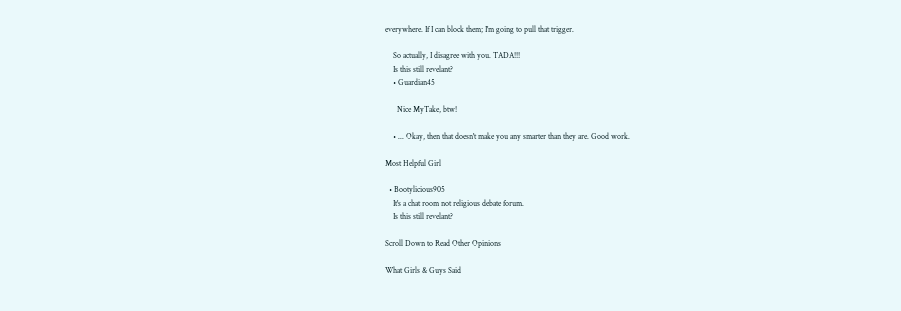everywhere. If I can block them; I'm going to pull that trigger.

    So actually, I disagree with you. TADA!!!
    Is this still revelant?
    • Guardian45

      Nice MyTake, btw!

    • ... Okay, then that doesn't make you any smarter than they are. Good work.

Most Helpful Girl

  • Bootylicious905
    It's a chat room not religious debate forum.
    Is this still revelant?

Scroll Down to Read Other Opinions

What Girls & Guys Said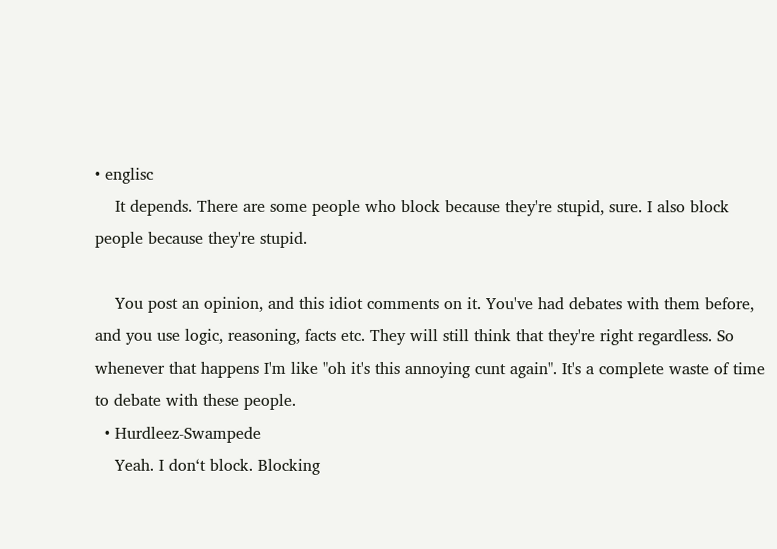• englisc
    It depends. There are some people who block because they're stupid, sure. I also block people because they're stupid.

    You post an opinion, and this idiot comments on it. You've had debates with them before, and you use logic, reasoning, facts etc. They will still think that they're right regardless. So whenever that happens I'm like "oh it's this annoying cunt again". It's a complete waste of time to debate with these people.
  • Hurdleez-Swampede
    Yeah. I don‘t block. Blocking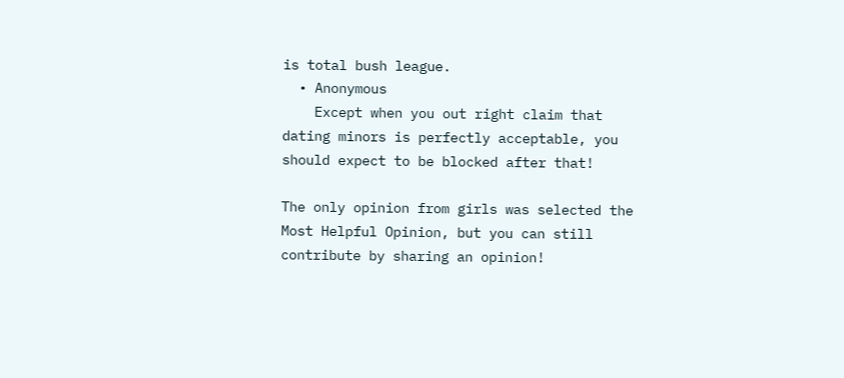is total bush league.
  • Anonymous
    Except when you out right claim that dating minors is perfectly acceptable, you should expect to be blocked after that!

The only opinion from girls was selected the Most Helpful Opinion, but you can still contribute by sharing an opinion!